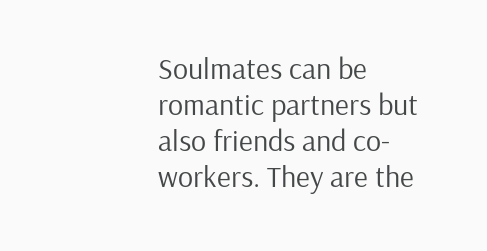Soulmates can be romantic partners but also friends and co-workers. They are the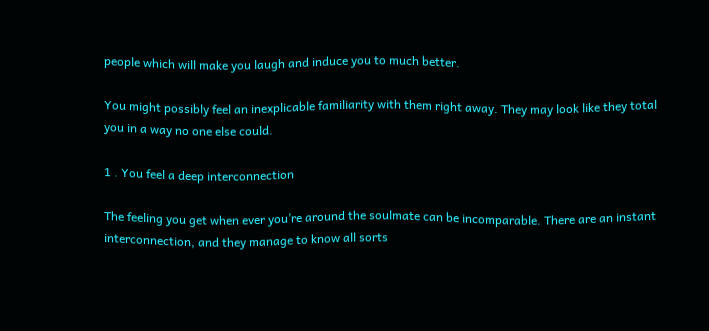people which will make you laugh and induce you to much better.

You might possibly feel an inexplicable familiarity with them right away. They may look like they total you in a way no one else could.

1 . You feel a deep interconnection

The feeling you get when ever you’re around the soulmate can be incomparable. There are an instant interconnection, and they manage to know all sorts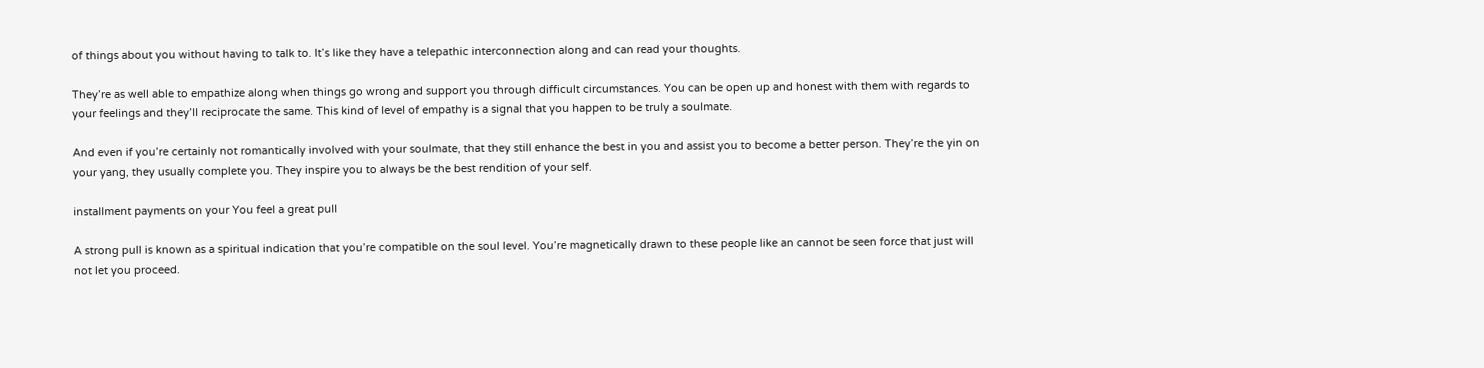of things about you without having to talk to. It’s like they have a telepathic interconnection along and can read your thoughts.

They’re as well able to empathize along when things go wrong and support you through difficult circumstances. You can be open up and honest with them with regards to your feelings and they’ll reciprocate the same. This kind of level of empathy is a signal that you happen to be truly a soulmate.

And even if you’re certainly not romantically involved with your soulmate, that they still enhance the best in you and assist you to become a better person. They’re the yin on your yang, they usually complete you. They inspire you to always be the best rendition of your self.

installment payments on your You feel a great pull

A strong pull is known as a spiritual indication that you’re compatible on the soul level. You’re magnetically drawn to these people like an cannot be seen force that just will not let you proceed.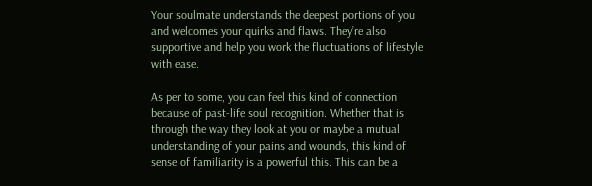Your soulmate understands the deepest portions of you and welcomes your quirks and flaws. They’re also supportive and help you work the fluctuations of lifestyle with ease.

As per to some, you can feel this kind of connection because of past-life soul recognition. Whether that is through the way they look at you or maybe a mutual understanding of your pains and wounds, this kind of sense of familiarity is a powerful this. This can be a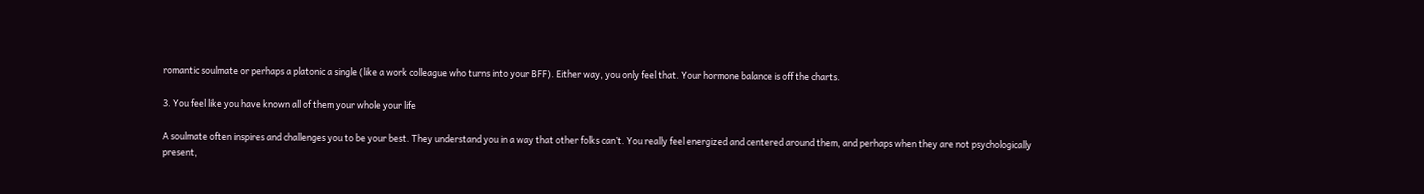romantic soulmate or perhaps a platonic a single (like a work colleague who turns into your BFF). Either way, you only feel that. Your hormone balance is off the charts.

3. You feel like you have known all of them your whole your life

A soulmate often inspires and challenges you to be your best. They understand you in a way that other folks can’t. You really feel energized and centered around them, and perhaps when they are not psychologically present,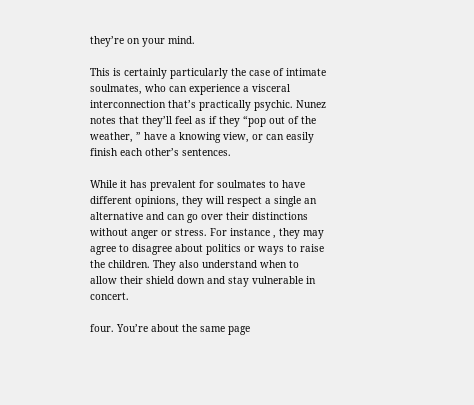they’re on your mind.

This is certainly particularly the case of intimate soulmates, who can experience a visceral interconnection that’s practically psychic. Nunez notes that they’ll feel as if they “pop out of the weather, ” have a knowing view, or can easily finish each other’s sentences.

While it has prevalent for soulmates to have different opinions, they will respect a single an alternative and can go over their distinctions without anger or stress. For instance , they may agree to disagree about politics or ways to raise the children. They also understand when to allow their shield down and stay vulnerable in concert.

four. You’re about the same page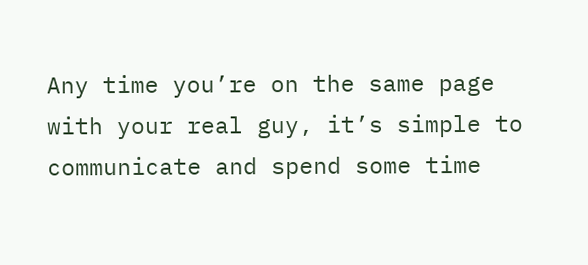Any time you’re on the same page with your real guy, it’s simple to communicate and spend some time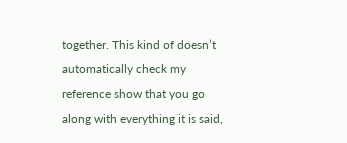together. This kind of doesn’t automatically check my reference show that you go along with everything it is said,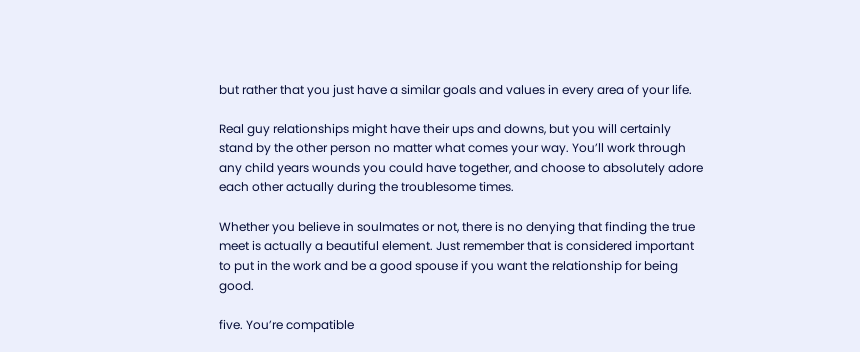but rather that you just have a similar goals and values in every area of your life.

Real guy relationships might have their ups and downs, but you will certainly stand by the other person no matter what comes your way. You’ll work through any child years wounds you could have together, and choose to absolutely adore each other actually during the troublesome times.

Whether you believe in soulmates or not, there is no denying that finding the true meet is actually a beautiful element. Just remember that is considered important to put in the work and be a good spouse if you want the relationship for being good.

five. You’re compatible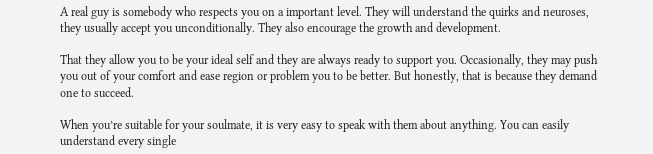A real guy is somebody who respects you on a important level. They will understand the quirks and neuroses, they usually accept you unconditionally. They also encourage the growth and development.

That they allow you to be your ideal self and they are always ready to support you. Occasionally, they may push you out of your comfort and ease region or problem you to be better. But honestly, that is because they demand one to succeed.

When you’re suitable for your soulmate, it is very easy to speak with them about anything. You can easily understand every single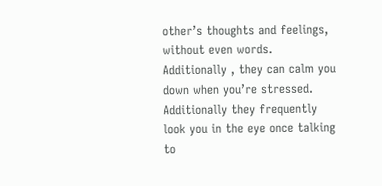other’s thoughts and feelings, without even words. Additionally , they can calm you down when you’re stressed. Additionally they frequently look you in the eye once talking to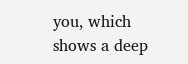you, which shows a deep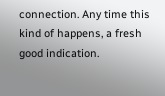connection. Any time this kind of happens, a fresh good indication.